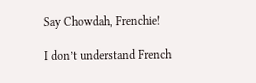Say Chowdah, Frenchie!

I don’t understand French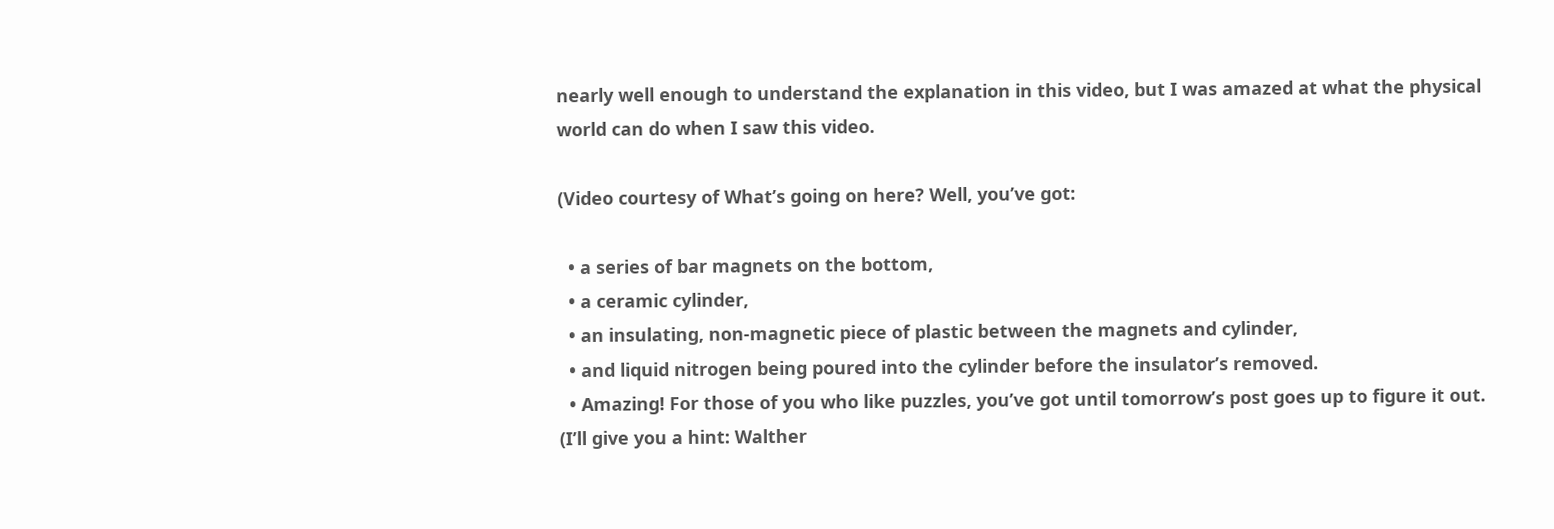nearly well enough to understand the explanation in this video, but I was amazed at what the physical world can do when I saw this video.

(Video courtesy of What’s going on here? Well, you’ve got:

  • a series of bar magnets on the bottom,
  • a ceramic cylinder,
  • an insulating, non-magnetic piece of plastic between the magnets and cylinder,
  • and liquid nitrogen being poured into the cylinder before the insulator’s removed.
  • Amazing! For those of you who like puzzles, you’ve got until tomorrow’s post goes up to figure it out. (I’ll give you a hint: Walther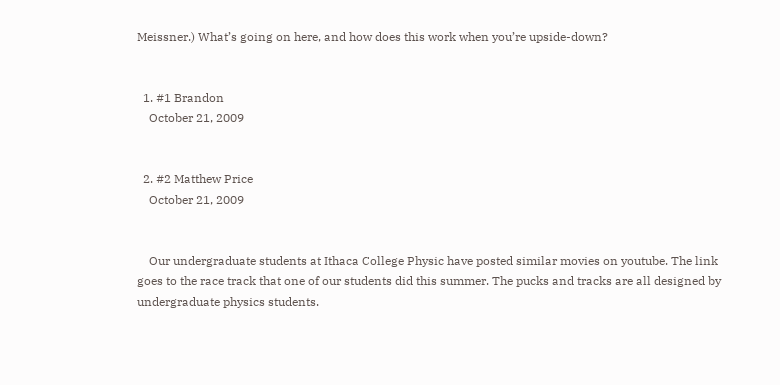Meissner.) What’s going on here, and how does this work when you’re upside-down?


  1. #1 Brandon
    October 21, 2009


  2. #2 Matthew Price
    October 21, 2009


    Our undergraduate students at Ithaca College Physic have posted similar movies on youtube. The link goes to the race track that one of our students did this summer. The pucks and tracks are all designed by undergraduate physics students.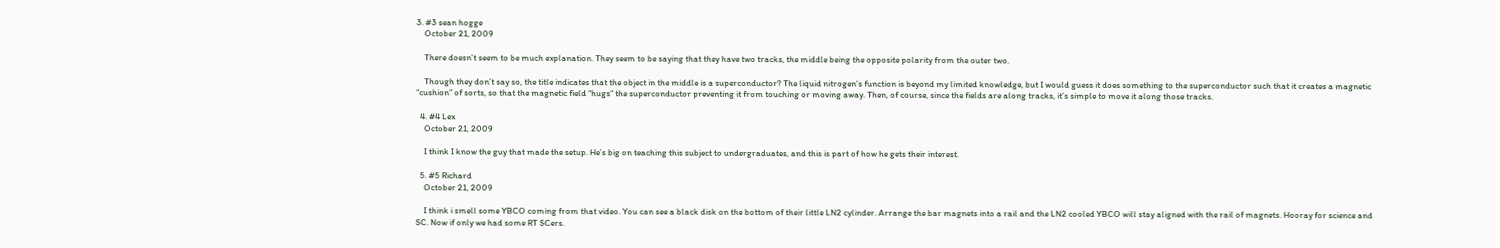3. #3 sean hogge
    October 21, 2009

    There doesn’t seem to be much explanation. They seem to be saying that they have two tracks, the middle being the opposite polarity from the outer two.

    Though they don’t say so, the title indicates that the object in the middle is a superconductor? The liquid nitrogen’s function is beyond my limited knowledge, but I would guess it does something to the superconductor such that it creates a magnetic “cushion” of sorts, so that the magnetic field “hugs” the superconductor preventing it from touching or moving away. Then, of course, since the fields are along tracks, it’s simple to move it along those tracks.

  4. #4 Lex
    October 21, 2009

    I think I know the guy that made the setup. He’s big on teaching this subject to undergraduates, and this is part of how he gets their interest.

  5. #5 Richard
    October 21, 2009

    I think i smell some YBCO coming from that video. You can see a black disk on the bottom of their little LN2 cylinder. Arrange the bar magnets into a rail and the LN2 cooled YBCO will stay aligned with the rail of magnets. Hooray for science and SC. Now if only we had some RT SCers.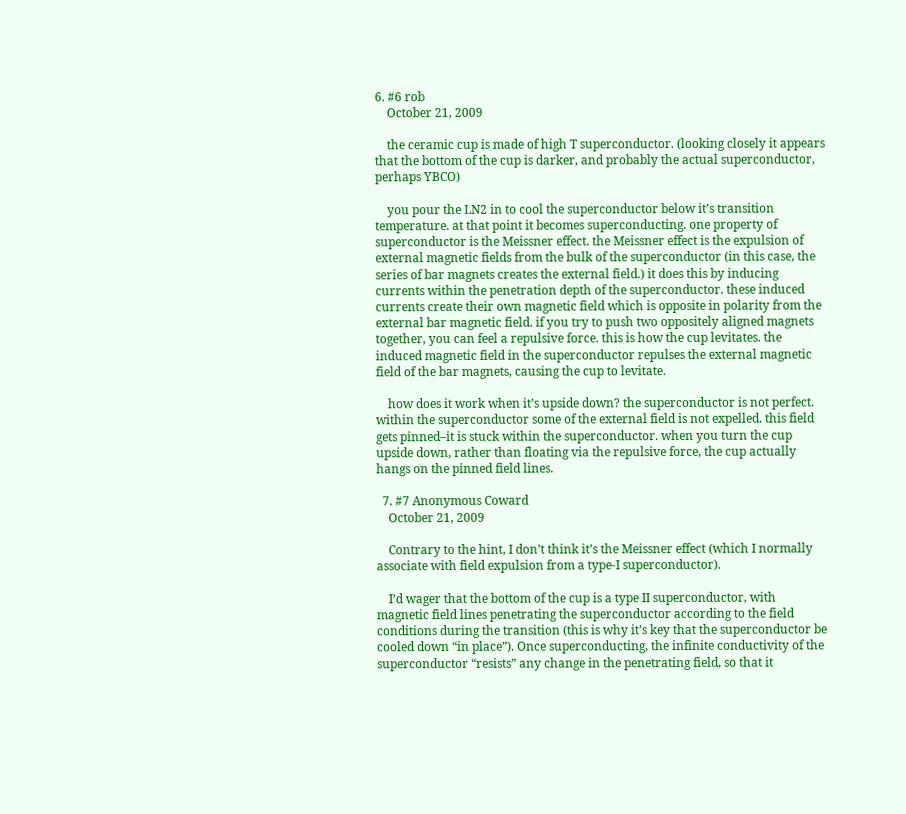6. #6 rob
    October 21, 2009

    the ceramic cup is made of high T superconductor. (looking closely it appears that the bottom of the cup is darker, and probably the actual superconductor, perhaps YBCO)

    you pour the LN2 in to cool the superconductor below it’s transition temperature. at that point it becomes superconducting. one property of superconductor is the Meissner effect. the Meissner effect is the expulsion of external magnetic fields from the bulk of the superconductor (in this case, the series of bar magnets creates the external field.) it does this by inducing currents within the penetration depth of the superconductor. these induced currents create their own magnetic field which is opposite in polarity from the external bar magnetic field. if you try to push two oppositely aligned magnets together, you can feel a repulsive force. this is how the cup levitates. the induced magnetic field in the superconductor repulses the external magnetic field of the bar magnets, causing the cup to levitate.

    how does it work when it’s upside down? the superconductor is not perfect. within the superconductor some of the external field is not expelled. this field gets pinned–it is stuck within the superconductor. when you turn the cup upside down, rather than floating via the repulsive force, the cup actually hangs on the pinned field lines.

  7. #7 Anonymous Coward
    October 21, 2009

    Contrary to the hint, I don’t think it’s the Meissner effect (which I normally associate with field expulsion from a type-I superconductor).

    I’d wager that the bottom of the cup is a type II superconductor, with magnetic field lines penetrating the superconductor according to the field conditions during the transition (this is why it’s key that the superconductor be cooled down “in place”). Once superconducting, the infinite conductivity of the superconductor “resists” any change in the penetrating field, so that it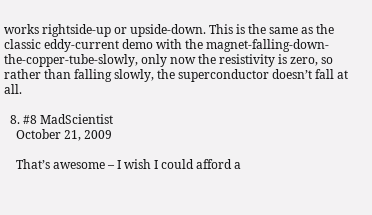works rightside-up or upside-down. This is the same as the classic eddy-current demo with the magnet-falling-down-the-copper-tube-slowly, only now the resistivity is zero, so rather than falling slowly, the superconductor doesn’t fall at all.

  8. #8 MadScientist
    October 21, 2009

    That’s awesome – I wish I could afford a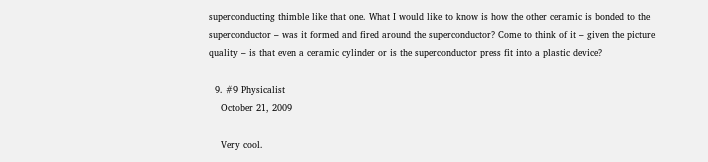superconducting thimble like that one. What I would like to know is how the other ceramic is bonded to the superconductor – was it formed and fired around the superconductor? Come to think of it – given the picture quality – is that even a ceramic cylinder or is the superconductor press fit into a plastic device?

  9. #9 Physicalist
    October 21, 2009

    Very cool.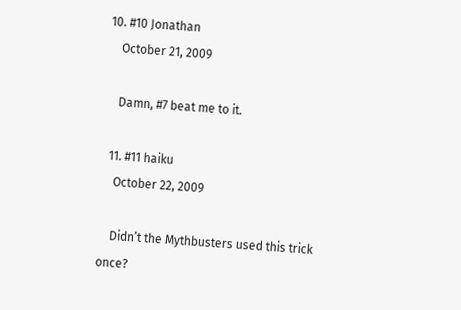10. #10 Jonathan
    October 21, 2009

    Damn, #7 beat me to it.

  11. #11 haiku
    October 22, 2009

    Didn’t the Mythbusters used this trick once?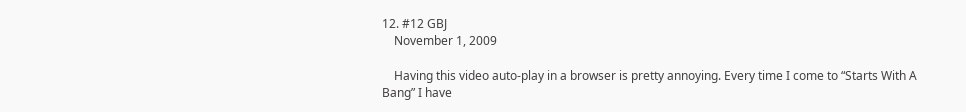12. #12 GBJ
    November 1, 2009

    Having this video auto-play in a browser is pretty annoying. Every time I come to “Starts With A Bang” I have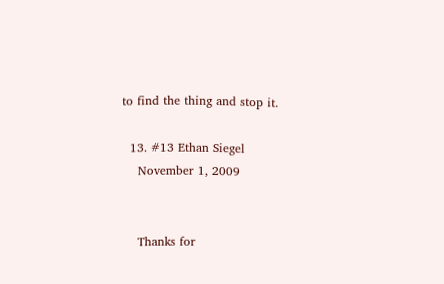to find the thing and stop it.

  13. #13 Ethan Siegel
    November 1, 2009


    Thanks for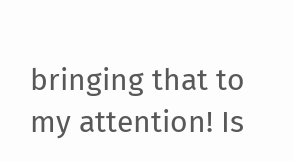bringing that to my attention! Is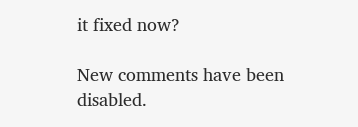it fixed now?

New comments have been disabled.